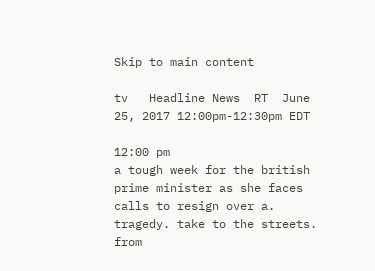Skip to main content

tv   Headline News  RT  June 25, 2017 12:00pm-12:30pm EDT

12:00 pm
a tough week for the british prime minister as she faces calls to resign over a. tragedy. take to the streets. from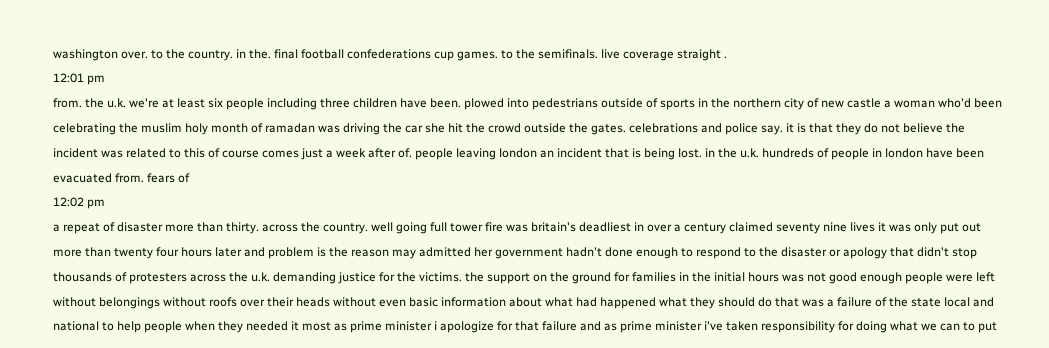washington over. to the country. in the. final football confederations cup games. to the semifinals. live coverage straight .
12:01 pm
from. the u.k. we're at least six people including three children have been. plowed into pedestrians outside of sports in the northern city of new castle a woman who'd been celebrating the muslim holy month of ramadan was driving the car she hit the crowd outside the gates. celebrations and police say. it is that they do not believe the incident was related to this of course comes just a week after of. people leaving london an incident that is being lost. in the u.k. hundreds of people in london have been evacuated from. fears of
12:02 pm
a repeat of disaster more than thirty. across the country. well going full tower fire was britain's deadliest in over a century claimed seventy nine lives it was only put out more than twenty four hours later and problem is the reason may admitted her government hadn't done enough to respond to the disaster or apology that didn't stop thousands of protesters across the u.k. demanding justice for the victims. the support on the ground for families in the initial hours was not good enough people were left without belongings without roofs over their heads without even basic information about what had happened what they should do that was a failure of the state local and national to help people when they needed it most as prime minister i apologize for that failure and as prime minister i've taken responsibility for doing what we can to put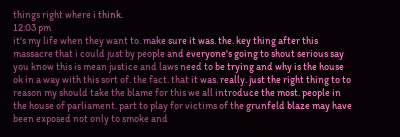things right where i think.
12:03 pm
it's my life when they want to. make sure it was. the. key thing after this massacre that i could just by people and everyone's going to shout serious say you know this is mean justice and laws need to be trying and why is the house ok in a way with this sort of. the fact. that it was. really. just the right thing to to reason my should take the blame for this we all introduce the most. people in the house of parliament. part to play for victims of the grunfeld blaze may have been exposed not only to smoke and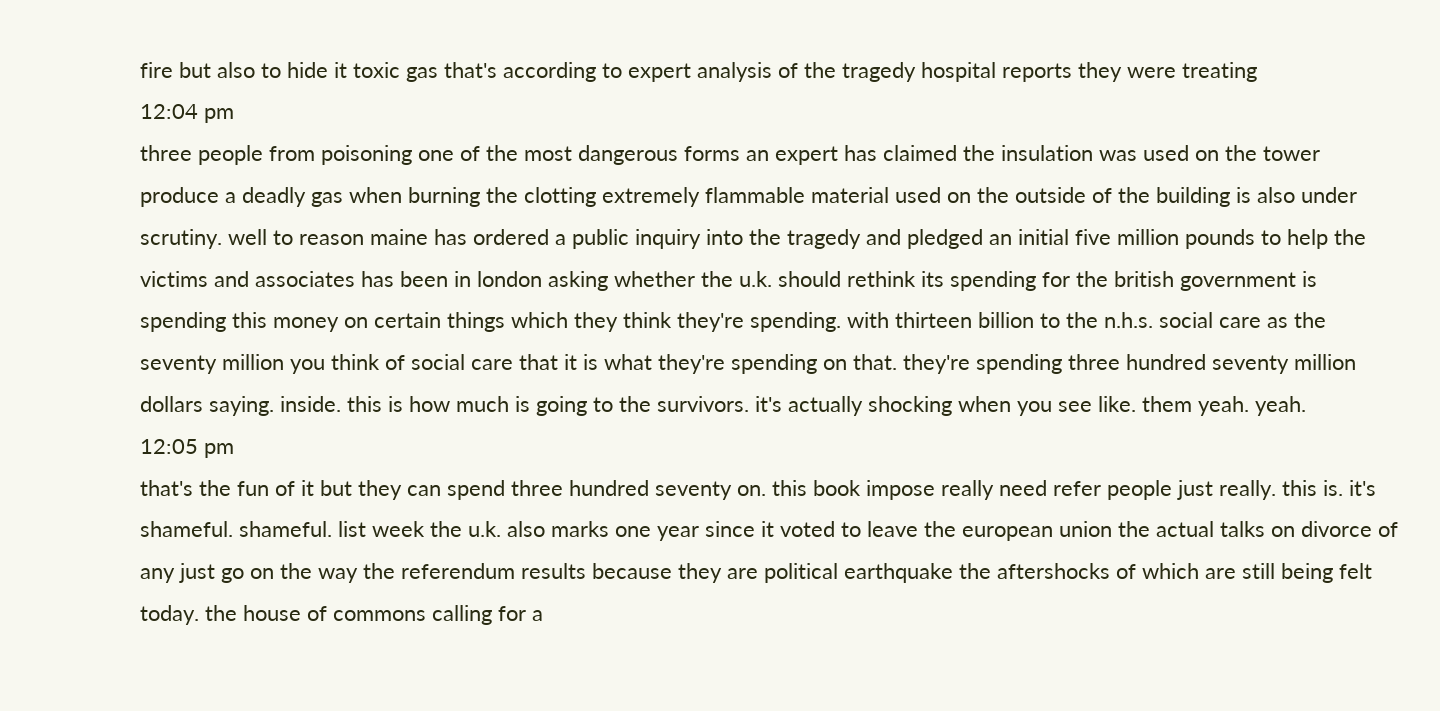fire but also to hide it toxic gas that's according to expert analysis of the tragedy hospital reports they were treating
12:04 pm
three people from poisoning one of the most dangerous forms an expert has claimed the insulation was used on the tower produce a deadly gas when burning the clotting extremely flammable material used on the outside of the building is also under scrutiny. well to reason maine has ordered a public inquiry into the tragedy and pledged an initial five million pounds to help the victims and associates has been in london asking whether the u.k. should rethink its spending for the british government is spending this money on certain things which they think they're spending. with thirteen billion to the n.h.s. social care as the seventy million you think of social care that it is what they're spending on that. they're spending three hundred seventy million dollars saying. inside. this is how much is going to the survivors. it's actually shocking when you see like. them yeah. yeah.
12:05 pm
that's the fun of it but they can spend three hundred seventy on. this book impose really need refer people just really. this is. it's shameful. shameful. list week the u.k. also marks one year since it voted to leave the european union the actual talks on divorce of any just go on the way the referendum results because they are political earthquake the aftershocks of which are still being felt today. the house of commons calling for a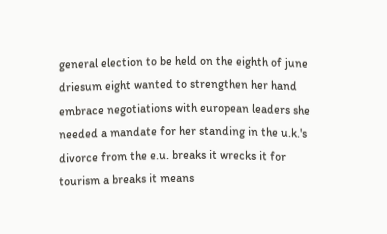general election to be held on the eighth of june driesum eight wanted to strengthen her hand embrace negotiations with european leaders she needed a mandate for her standing in the u.k.'s divorce from the e.u. breaks it wrecks it for tourism a breaks it means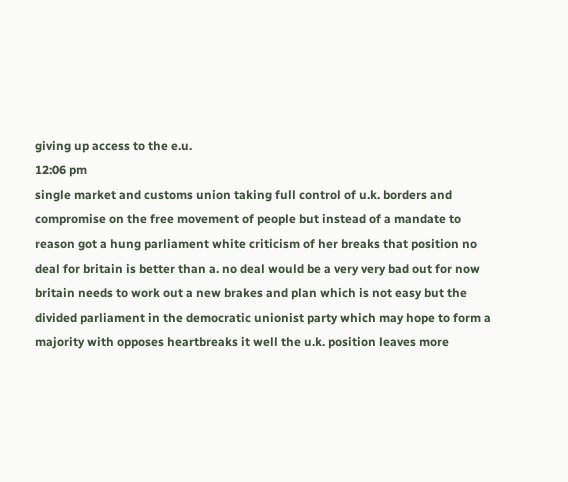giving up access to the e.u.
12:06 pm
single market and customs union taking full control of u.k. borders and compromise on the free movement of people but instead of a mandate to reason got a hung parliament white criticism of her breaks that position no deal for britain is better than a. no deal would be a very very bad out for now britain needs to work out a new brakes and plan which is not easy but the divided parliament in the democratic unionist party which may hope to form a majority with opposes heartbreaks it well the u.k. position leaves more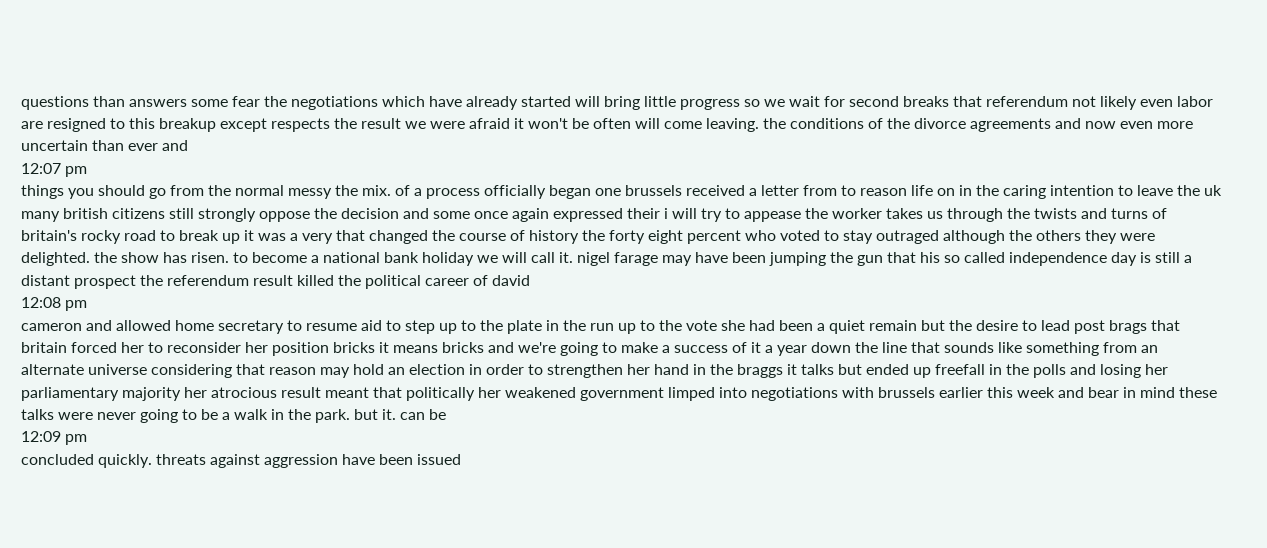questions than answers some fear the negotiations which have already started will bring little progress so we wait for second breaks that referendum not likely even labor are resigned to this breakup except respects the result we were afraid it won't be often will come leaving. the conditions of the divorce agreements and now even more uncertain than ever and
12:07 pm
things you should go from the normal messy the mix. of a process officially began one brussels received a letter from to reason life on in the caring intention to leave the uk many british citizens still strongly oppose the decision and some once again expressed their i will try to appease the worker takes us through the twists and turns of britain's rocky road to break up it was a very that changed the course of history the forty eight percent who voted to stay outraged although the others they were delighted. the show has risen. to become a national bank holiday we will call it. nigel farage may have been jumping the gun that his so called independence day is still a distant prospect the referendum result killed the political career of david
12:08 pm
cameron and allowed home secretary to resume aid to step up to the plate in the run up to the vote she had been a quiet remain but the desire to lead post brags that britain forced her to reconsider her position bricks it means bricks and we're going to make a success of it a year down the line that sounds like something from an alternate universe considering that reason may hold an election in order to strengthen her hand in the braggs it talks but ended up freefall in the polls and losing her parliamentary majority her atrocious result meant that politically her weakened government limped into negotiations with brussels earlier this week and bear in mind these talks were never going to be a walk in the park. but it. can be
12:09 pm
concluded quickly. threats against aggression have been issued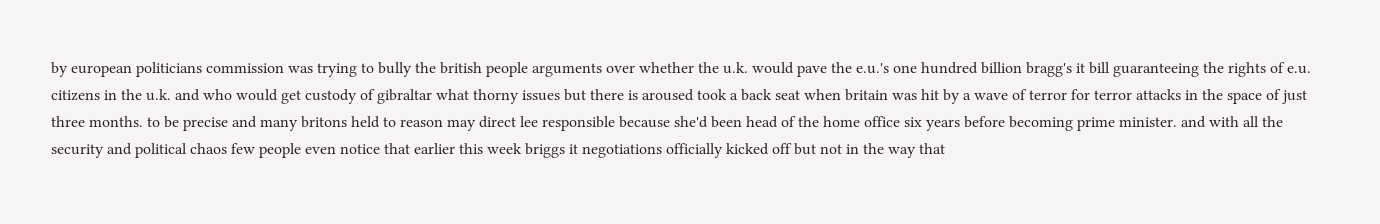by european politicians commission was trying to bully the british people arguments over whether the u.k. would pave the e.u.'s one hundred billion bragg's it bill guaranteeing the rights of e.u. citizens in the u.k. and who would get custody of gibraltar what thorny issues but there is aroused took a back seat when britain was hit by a wave of terror for terror attacks in the space of just three months. to be precise and many britons held to reason may direct lee responsible because she'd been head of the home office six years before becoming prime minister. and with all the security and political chaos few people even notice that earlier this week briggs it negotiations officially kicked off but not in the way that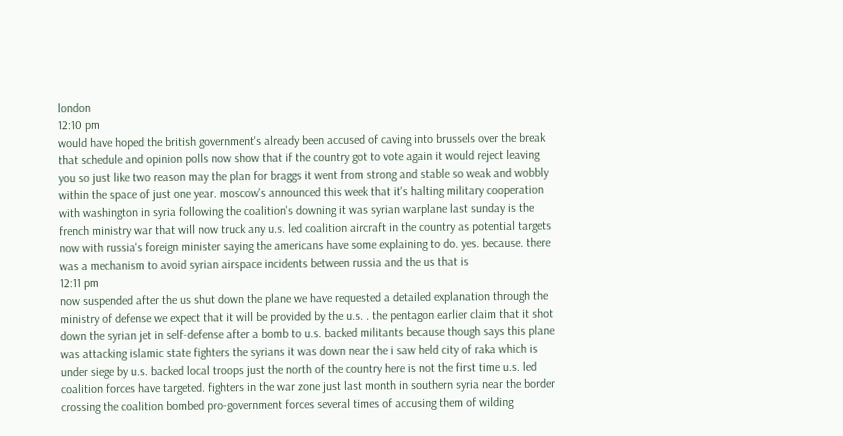london
12:10 pm
would have hoped the british government's already been accused of caving into brussels over the break that schedule and opinion polls now show that if the country got to vote again it would reject leaving you so just like two reason may the plan for braggs it went from strong and stable so weak and wobbly within the space of just one year. moscow's announced this week that it's halting military cooperation with washington in syria following the coalition's downing it was syrian warplane last sunday is the french ministry war that will now truck any u.s. led coalition aircraft in the country as potential targets now with russia's foreign minister saying the americans have some explaining to do. yes. because. there was a mechanism to avoid syrian airspace incidents between russia and the us that is
12:11 pm
now suspended after the us shut down the plane we have requested a detailed explanation through the ministry of defense we expect that it will be provided by the u.s. . the pentagon earlier claim that it shot down the syrian jet in self-defense after a bomb to u.s. backed militants because though says this plane was attacking islamic state fighters the syrians it was down near the i saw held city of raka which is under siege by u.s. backed local troops just the north of the country here is not the first time u.s. led coalition forces have targeted. fighters in the war zone just last month in southern syria near the border crossing the coalition bombed pro-government forces several times of accusing them of wilding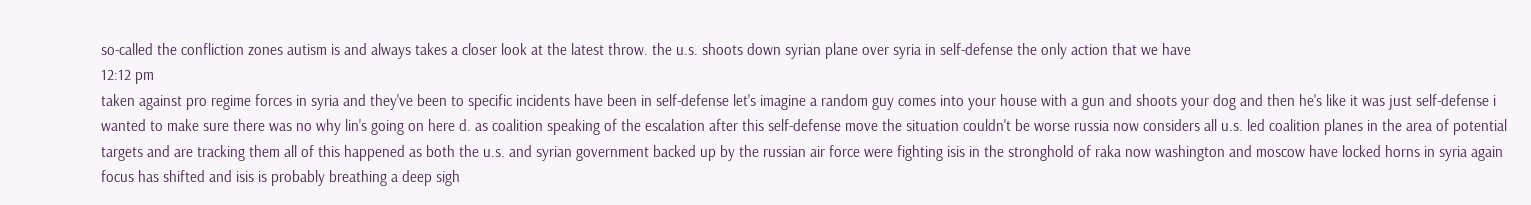so-called the confliction zones autism is and always takes a closer look at the latest throw. the u.s. shoots down syrian plane over syria in self-defense the only action that we have
12:12 pm
taken against pro regime forces in syria and they've been to specific incidents have been in self-defense let's imagine a random guy comes into your house with a gun and shoots your dog and then he's like it was just self-defense i wanted to make sure there was no why lin's going on here d. as coalition speaking of the escalation after this self-defense move the situation couldn't be worse russia now considers all u.s. led coalition planes in the area of potential targets and are tracking them all of this happened as both the u.s. and syrian government backed up by the russian air force were fighting isis in the stronghold of raka now washington and moscow have locked horns in syria again focus has shifted and isis is probably breathing a deep sigh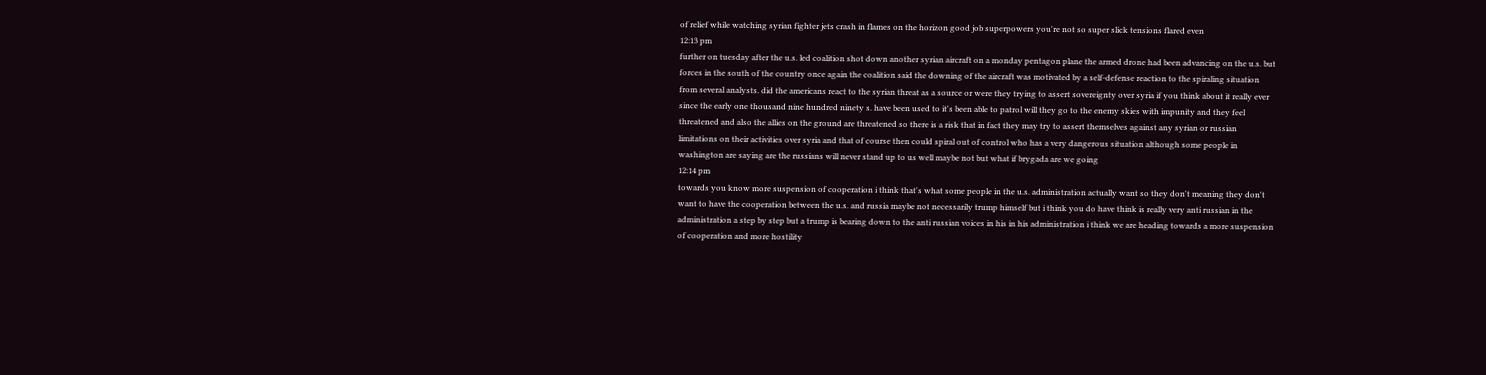of relief while watching syrian fighter jets crash in flames on the horizon good job superpowers you're not so super slick tensions flared even
12:13 pm
further on tuesday after the u.s. led coalition shot down another syrian aircraft on a monday pentagon plane the armed drone had been advancing on the u.s. but forces in the south of the country once again the coalition said the downing of the aircraft was motivated by a self-defense reaction to the spiraling situation from several analysts. did the americans react to the syrian threat as a source or were they trying to assert sovereignty over syria if you think about it really ever since the early one thousand nine hundred ninety s. have been used to it's been able to patrol will they go to the enemy skies with impunity and they feel threatened and also the allies on the ground are threatened so there is a risk that in fact they may try to assert themselves against any syrian or russian limitations on their activities over syria and that of course then could spiral out of control who has a very dangerous situation although some people in washington are saying are the russians will never stand up to us well maybe not but what if brygada are we going
12:14 pm
towards you know more suspension of cooperation i think that's what some people in the u.s. administration actually want so they don't meaning they don't want to have the cooperation between the u.s. and russia maybe not necessarily trump himself but i think you do have think is really very anti russian in the administration a step by step but a trump is bearing down to the anti russian voices in his in his administration i think we are heading towards a more suspension of cooperation and more hostility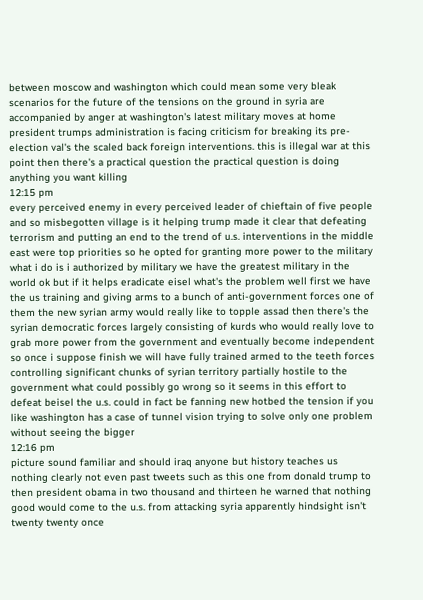between moscow and washington which could mean some very bleak scenarios for the future of the tensions on the ground in syria are accompanied by anger at washington's latest military moves at home president trumps administration is facing criticism for breaking its pre-election val's the scaled back foreign interventions. this is illegal war at this point then there's a practical question the practical question is doing anything you want killing
12:15 pm
every perceived enemy in every perceived leader of chieftain of five people and so misbegotten village is it helping trump made it clear that defeating terrorism and putting an end to the trend of u.s. interventions in the middle east were top priorities so he opted for granting more power to the military what i do is i authorized by military we have the greatest military in the world ok but if it helps eradicate eisel what's the problem well first we have the us training and giving arms to a bunch of anti-government forces one of them the new syrian army would really like to topple assad then there's the syrian democratic forces largely consisting of kurds who would really love to grab more power from the government and eventually become independent so once i suppose finish we will have fully trained armed to the teeth forces controlling significant chunks of syrian territory partially hostile to the government what could possibly go wrong so it seems in this effort to defeat beisel the u.s. could in fact be fanning new hotbed the tension if you like washington has a case of tunnel vision trying to solve only one problem without seeing the bigger
12:16 pm
picture sound familiar and should iraq anyone but history teaches us nothing clearly not even past tweets such as this one from donald trump to then president obama in two thousand and thirteen he warned that nothing good would come to the u.s. from attacking syria apparently hindsight isn't twenty twenty once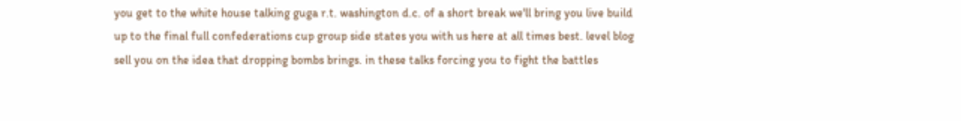you get to the white house talking guga r.t. washington d.c. of a short break we'll bring you live build up to the final full confederations cup group side states you with us here at all times best. level blog sell you on the idea that dropping bombs brings. in these talks forcing you to fight the battles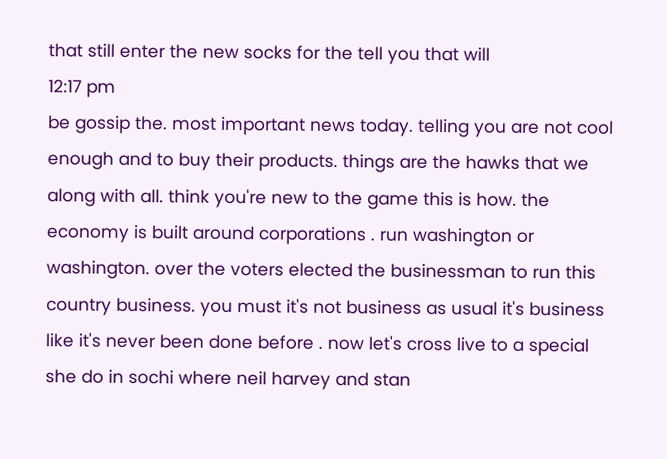that still enter the new socks for the tell you that will
12:17 pm
be gossip the. most important news today. telling you are not cool enough and to buy their products. things are the hawks that we along with all. think you're new to the game this is how. the economy is built around corporations . run washington or washington. over the voters elected the businessman to run this country business. you must it's not business as usual it's business like it's never been done before . now let's cross live to a special she do in sochi where neil harvey and stan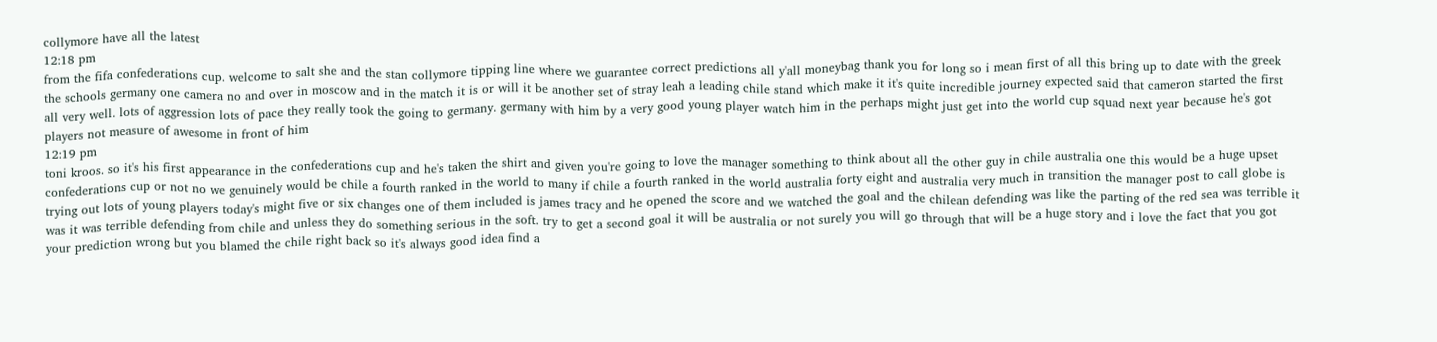collymore have all the latest
12:18 pm
from the fifa confederations cup. welcome to salt she and the stan collymore tipping line where we guarantee correct predictions all y'all moneybag thank you for long so i mean first of all this bring up to date with the greek the schools germany one camera no and over in moscow and in the match it is or will it be another set of stray leah a leading chile stand which make it it's quite incredible journey expected said that cameron started the first all very well. lots of aggression lots of pace they really took the going to germany. germany with him by a very good young player watch him in the perhaps might just get into the world cup squad next year because he's got players not measure of awesome in front of him
12:19 pm
toni kroos. so it's his first appearance in the confederations cup and he's taken the shirt and given you're going to love the manager something to think about all the other guy in chile australia one this would be a huge upset confederations cup or not no we genuinely would be chile a fourth ranked in the world to many if chile a fourth ranked in the world australia forty eight and australia very much in transition the manager post to call globe is trying out lots of young players today's might five or six changes one of them included is james tracy and he opened the score and we watched the goal and the chilean defending was like the parting of the red sea was terrible it was it was terrible defending from chile and unless they do something serious in the soft. try to get a second goal it will be australia or not surely you will go through that will be a huge story and i love the fact that you got your prediction wrong but you blamed the chile right back so it's always good idea find a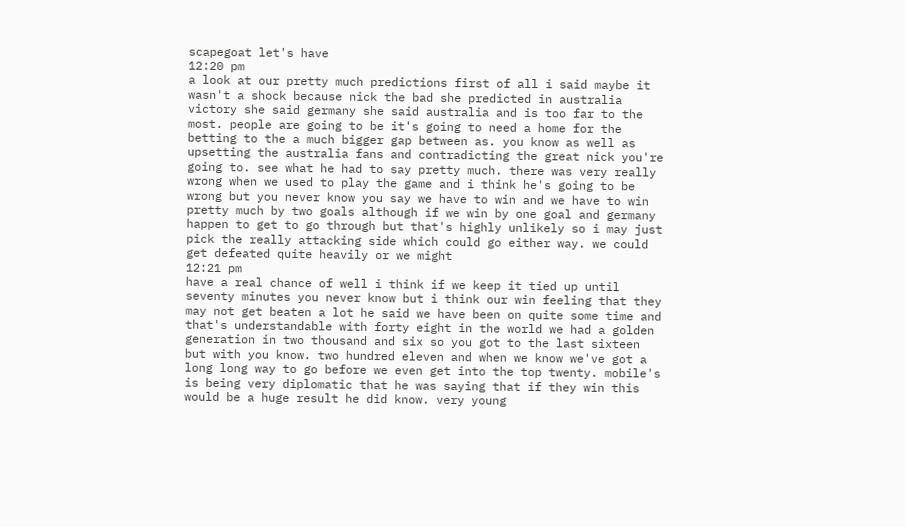scapegoat let's have
12:20 pm
a look at our pretty much predictions first of all i said maybe it wasn't a shock because nick the bad she predicted in australia victory she said germany she said australia and is too far to the most. people are going to be it's going to need a home for the betting to the a much bigger gap between as. you know as well as upsetting the australia fans and contradicting the great nick you're going to. see what he had to say pretty much. there was very really wrong when we used to play the game and i think he's going to be wrong but you never know you say we have to win and we have to win pretty much by two goals although if we win by one goal and germany happen to get to go through but that's highly unlikely so i may just pick the really attacking side which could go either way. we could get defeated quite heavily or we might
12:21 pm
have a real chance of well i think if we keep it tied up until seventy minutes you never know but i think our win feeling that they may not get beaten a lot he said we have been on quite some time and that's understandable with forty eight in the world we had a golden generation in two thousand and six so you got to the last sixteen but with you know. two hundred eleven and when we know we've got a long long way to go before we even get into the top twenty. mobile's is being very diplomatic that he was saying that if they win this would be a huge result he did know. very young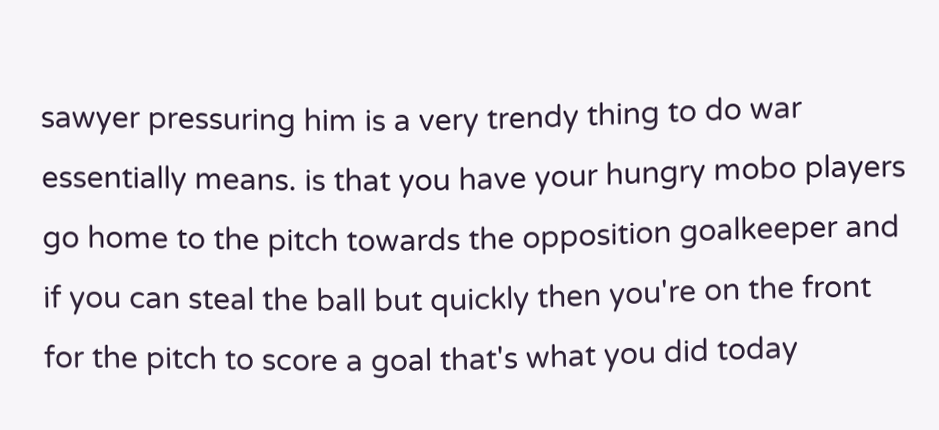sawyer pressuring him is a very trendy thing to do war essentially means. is that you have your hungry mobo players go home to the pitch towards the opposition goalkeeper and if you can steal the ball but quickly then you're on the front for the pitch to score a goal that's what you did today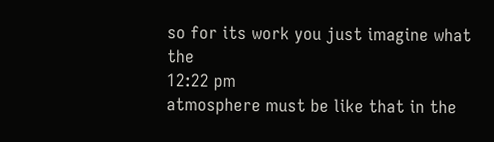so for its work you just imagine what the
12:22 pm
atmosphere must be like that in the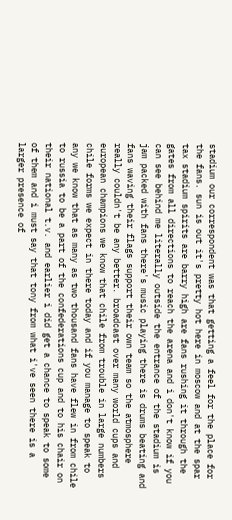stadium our correspondent was that getting a feel for the place for the fans. sun is out it's pretty hot here in moscow and at the spar tax stadium spirits are barry high are fans rushing it through the gates from all directions to reach the arena and i don't know if you can see behind me literally outside the entrance of the stadium is jam packed with fans there's music playing there is drums beating and fans waving their flags support their own team so the atmosphere really couldn't be any better. broadcast over many world cups and european champions we know that chile from trouble in large numbers chile forms we expect in there today and if you manage to speak to any we know that as many as two thousand fans have flew in from chile to russia to be a part of the confederations cup and to his chair on their national t.v. and earlier i did get a chance to speak to some of them and i must say that tony from what i've seen there is a larger presence of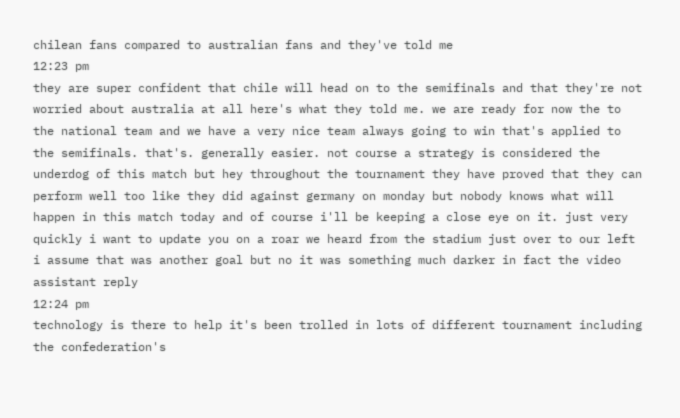chilean fans compared to australian fans and they've told me
12:23 pm
they are super confident that chile will head on to the semifinals and that they're not worried about australia at all here's what they told me. we are ready for now the to the national team and we have a very nice team always going to win that's applied to the semifinals. that's. generally easier. not course a strategy is considered the underdog of this match but hey throughout the tournament they have proved that they can perform well too like they did against germany on monday but nobody knows what will happen in this match today and of course i'll be keeping a close eye on it. just very quickly i want to update you on a roar we heard from the stadium just over to our left i assume that was another goal but no it was something much darker in fact the video assistant reply
12:24 pm
technology is there to help it's been trolled in lots of different tournament including the confederation's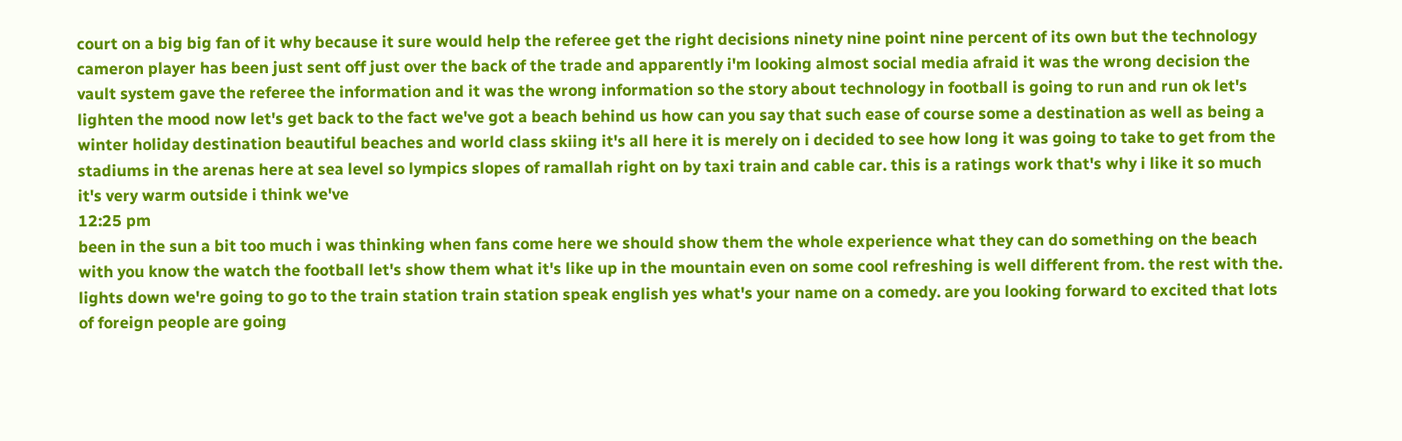court on a big big fan of it why because it sure would help the referee get the right decisions ninety nine point nine percent of its own but the technology cameron player has been just sent off just over the back of the trade and apparently i'm looking almost social media afraid it was the wrong decision the vault system gave the referee the information and it was the wrong information so the story about technology in football is going to run and run ok let's lighten the mood now let's get back to the fact we've got a beach behind us how can you say that such ease of course some a destination as well as being a winter holiday destination beautiful beaches and world class skiing it's all here it is merely on i decided to see how long it was going to take to get from the stadiums in the arenas here at sea level so lympics slopes of ramallah right on by taxi train and cable car. this is a ratings work that's why i like it so much it's very warm outside i think we've
12:25 pm
been in the sun a bit too much i was thinking when fans come here we should show them the whole experience what they can do something on the beach with you know the watch the football let's show them what it's like up in the mountain even on some cool refreshing is well different from. the rest with the. lights down we're going to go to the train station train station speak english yes what's your name on a comedy. are you looking forward to excited that lots of foreign people are going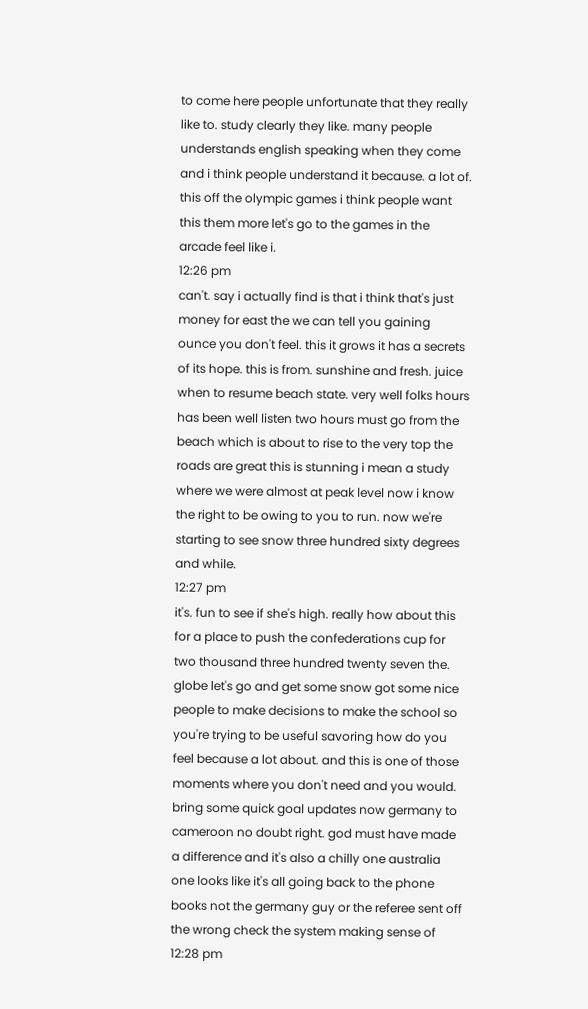to come here people unfortunate that they really like to. study clearly they like. many people understands english speaking when they come and i think people understand it because. a lot of. this off the olympic games i think people want this them more let's go to the games in the arcade feel like i.
12:26 pm
can't. say i actually find is that i think that's just money for east the we can tell you gaining ounce you don't feel. this it grows it has a secrets of its hope. this is from. sunshine and fresh. juice when to resume beach state. very well folks hours has been well listen two hours must go from the beach which is about to rise to the very top the roads are great this is stunning i mean a study where we were almost at peak level now i know the right to be owing to you to run. now we're starting to see snow three hundred sixty degrees and while.
12:27 pm
it's. fun to see if she's high. really how about this for a place to push the confederations cup for two thousand three hundred twenty seven the. globe let's go and get some snow got some nice people to make decisions to make the school so you're trying to be useful savoring how do you feel because a lot about. and this is one of those moments where you don't need and you would. bring some quick goal updates now germany to cameroon no doubt right. god must have made a difference and it's also a chilly one australia one looks like it's all going back to the phone books not the germany guy or the referee sent off the wrong check the system making sense of
12:28 pm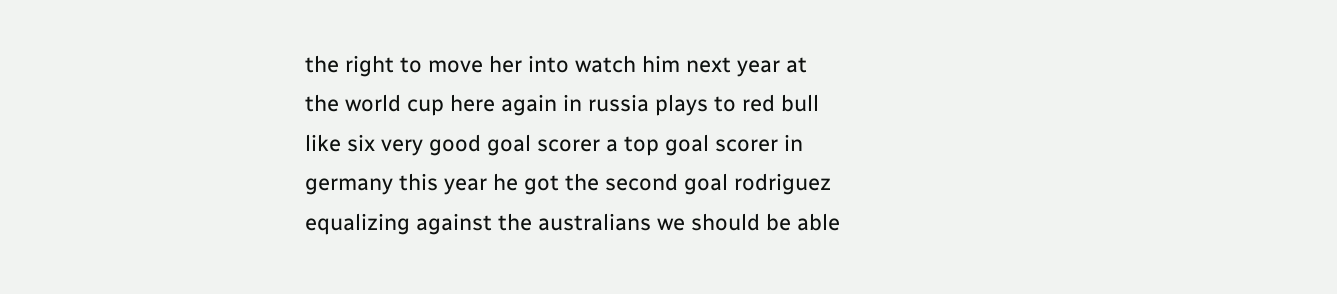the right to move her into watch him next year at the world cup here again in russia plays to red bull like six very good goal scorer a top goal scorer in germany this year he got the second goal rodriguez equalizing against the australians we should be able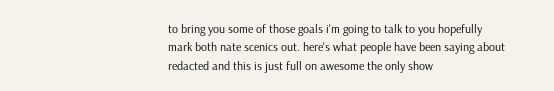to bring you some of those goals i'm going to talk to you hopefully mark both nate scenics out. here's what people have been saying about redacted and this is just full on awesome the only show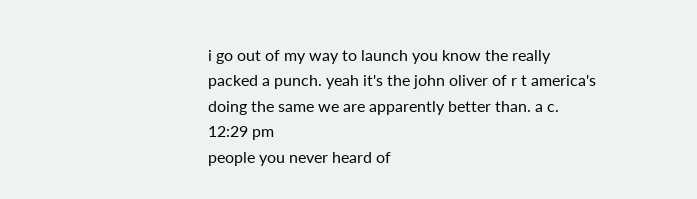i go out of my way to launch you know the really packed a punch. yeah it's the john oliver of r t america's doing the same we are apparently better than. a c.
12:29 pm
people you never heard of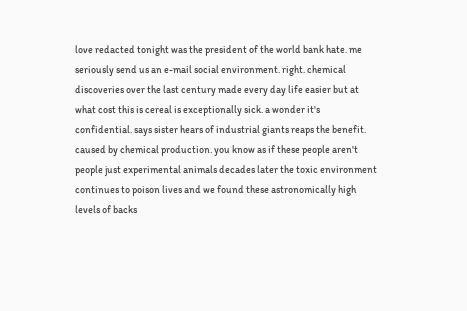love redacted tonight was the president of the world bank hate. me seriously send us an e-mail social environment. right. chemical discoveries over the last century made every day life easier but at what cost this is cereal is exceptionally sick. a wonder it's confidential. says sister hears of industrial giants reaps the benefit. caused by chemical production. you know as if these people aren't people just experimental animals decades later the toxic environment continues to poison lives and we found these astronomically high levels of backs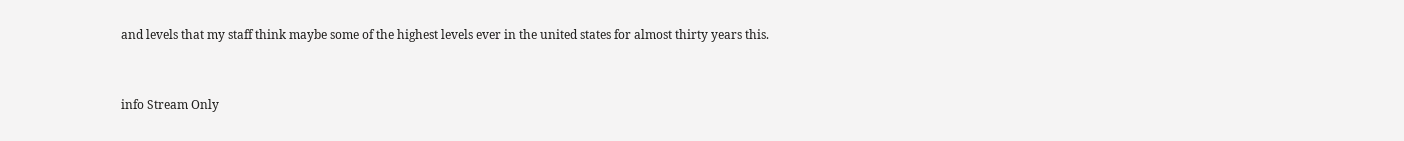and levels that my staff think maybe some of the highest levels ever in the united states for almost thirty years this.


info Stream Only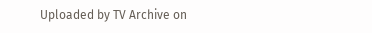Uploaded by TV Archive on